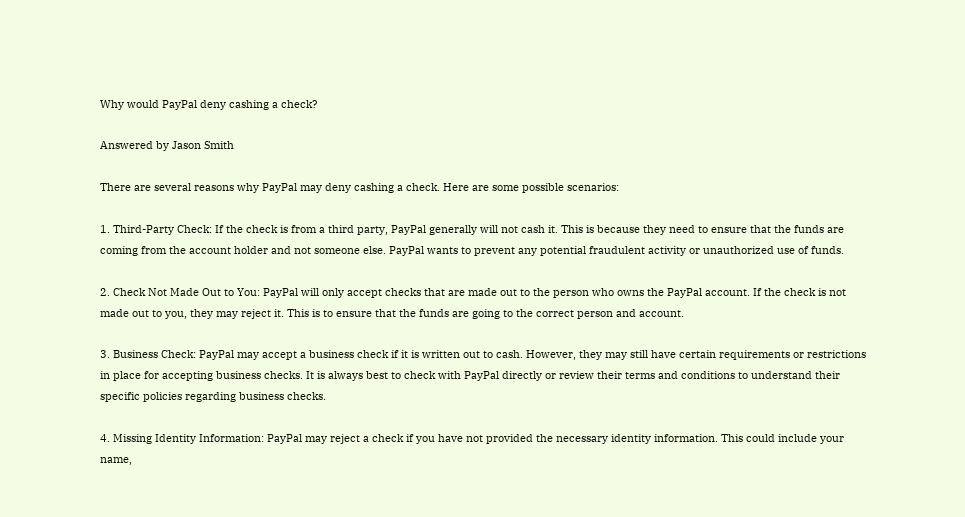Why would PayPal deny cashing a check?

Answered by Jason Smith

There are several reasons why PayPal may deny cashing a check. Here are some possible scenarios:

1. Third-Party Check: If the check is from a third party, PayPal generally will not cash it. This is because they need to ensure that the funds are coming from the account holder and not someone else. PayPal wants to prevent any potential fraudulent activity or unauthorized use of funds.

2. Check Not Made Out to You: PayPal will only accept checks that are made out to the person who owns the PayPal account. If the check is not made out to you, they may reject it. This is to ensure that the funds are going to the correct person and account.

3. Business Check: PayPal may accept a business check if it is written out to cash. However, they may still have certain requirements or restrictions in place for accepting business checks. It is always best to check with PayPal directly or review their terms and conditions to understand their specific policies regarding business checks.

4. Missing Identity Information: PayPal may reject a check if you have not provided the necessary identity information. This could include your name,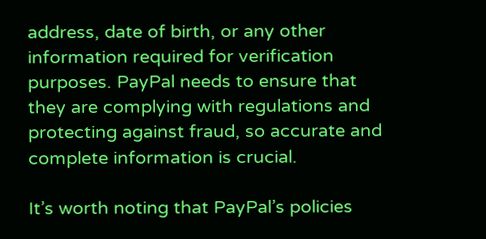address, date of birth, or any other information required for verification purposes. PayPal needs to ensure that they are complying with regulations and protecting against fraud, so accurate and complete information is crucial.

It’s worth noting that PayPal’s policies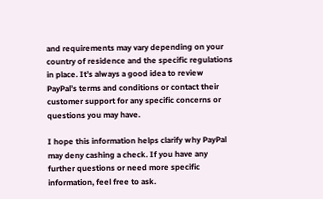and requirements may vary depending on your country of residence and the specific regulations in place. It’s always a good idea to review PayPal’s terms and conditions or contact their customer support for any specific concerns or questions you may have.

I hope this information helps clarify why PayPal may deny cashing a check. If you have any further questions or need more specific information, feel free to ask.